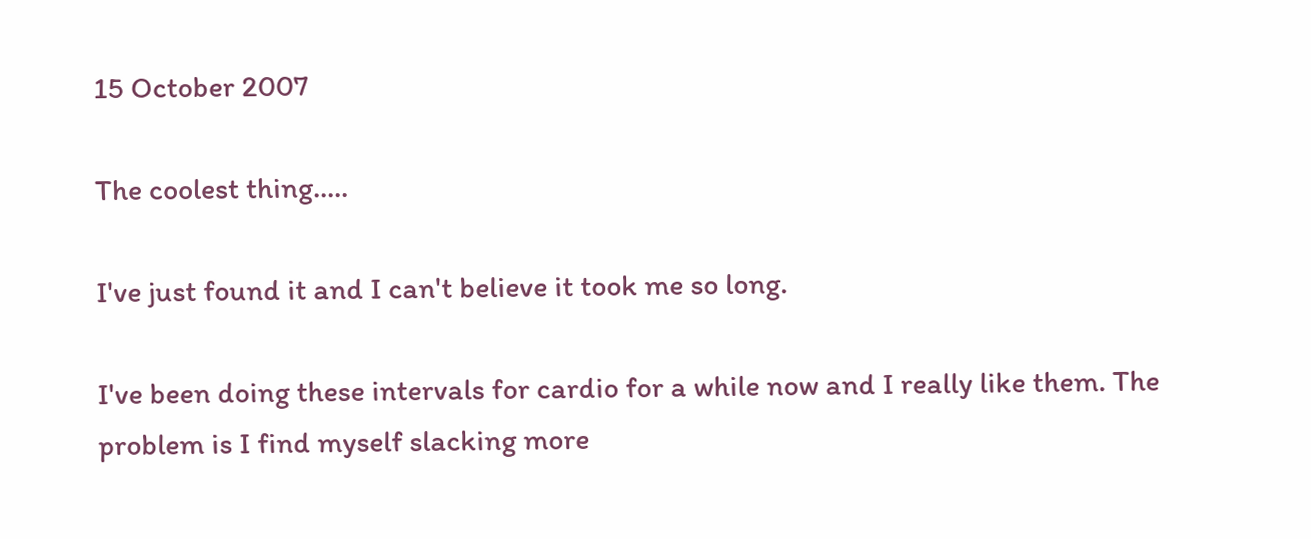15 October 2007

The coolest thing.....

I've just found it and I can't believe it took me so long.

I've been doing these intervals for cardio for a while now and I really like them. The problem is I find myself slacking more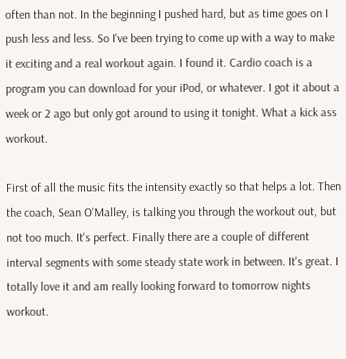often than not. In the beginning I pushed hard, but as time goes on I push less and less. So I've been trying to come up with a way to make it exciting and a real workout again. I found it. Cardio coach is a program you can download for your iPod, or whatever. I got it about a week or 2 ago but only got around to using it tonight. What a kick ass workout.

First of all the music fits the intensity exactly so that helps a lot. Then the coach, Sean O'Malley, is talking you through the workout out, but not too much. It's perfect. Finally there are a couple of different interval segments with some steady state work in between. It's great. I totally love it and am really looking forward to tomorrow nights workout.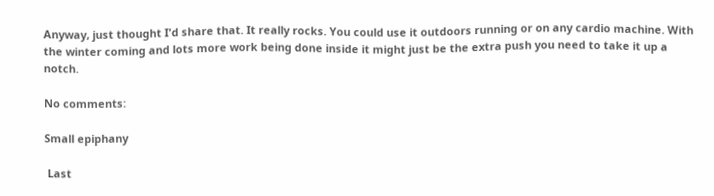Anyway, just thought I'd share that. It really rocks. You could use it outdoors running or on any cardio machine. With the winter coming and lots more work being done inside it might just be the extra push you need to take it up a notch.

No comments:

Small epiphany

 Last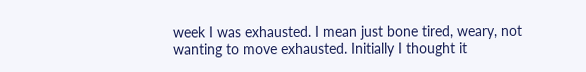week I was exhausted. I mean just bone tired, weary, not wanting to move exhausted. Initially I thought it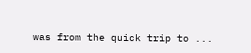was from the quick trip to ...